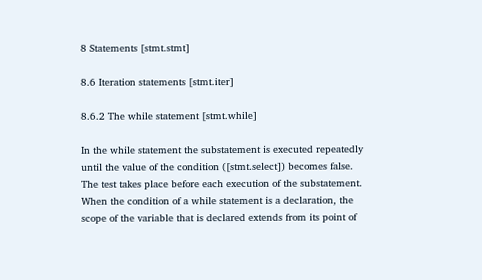8 Statements [stmt.stmt]

8.6 Iteration statements [stmt.iter]

8.6.2 The while statement [stmt.while]

In the while statement the substatement is executed repeatedly until the value of the condition ([stmt.select]) becomes false.
The test takes place before each execution of the substatement.
When the condition of a while statement is a declaration, the scope of the variable that is declared extends from its point of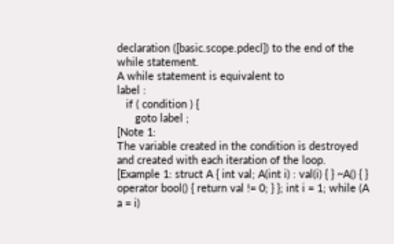declaration ([basic.scope.pdecl]) to the end of the while statement.
A while statement is equivalent to
label :
   if ( condition ) {
      goto label ;
[Note 1:
The variable created in the condition is destroyed and created with each iteration of the loop.
[Example 1: struct A { int val; A(int i) : val(i) { } ~A() { } operator bool() { return val != 0; } }; int i = 1; while (A a = i)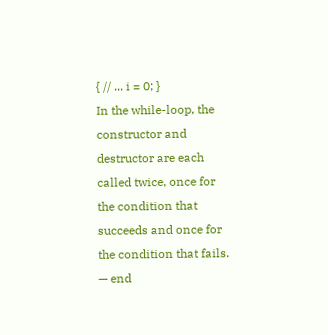{ // ... i = 0; }
In the while-loop, the constructor and destructor are each called twice, once for the condition that succeeds and once for the condition that fails.
— end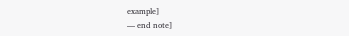example]
— end note]